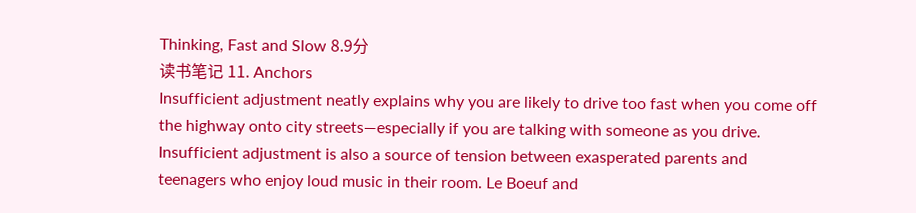Thinking, Fast and Slow 8.9分
读书笔记 11. Anchors
Insufficient adjustment neatly explains why you are likely to drive too fast when you come off the highway onto city streets—especially if you are talking with someone as you drive. Insufficient adjustment is also a source of tension between exasperated parents and teenagers who enjoy loud music in their room. Le Boeuf and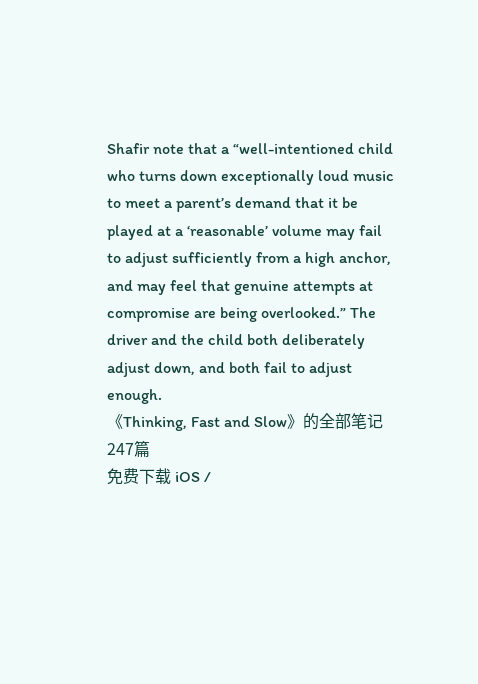Shafir note that a “well-intentioned child who turns down exceptionally loud music to meet a parent’s demand that it be played at a ‘reasonable’ volume may fail to adjust sufficiently from a high anchor, and may feel that genuine attempts at compromise are being overlooked.” The driver and the child both deliberately adjust down, and both fail to adjust enough.
《Thinking, Fast and Slow》的全部笔记 247篇
免费下载 iOS /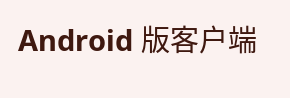Android 版客户端